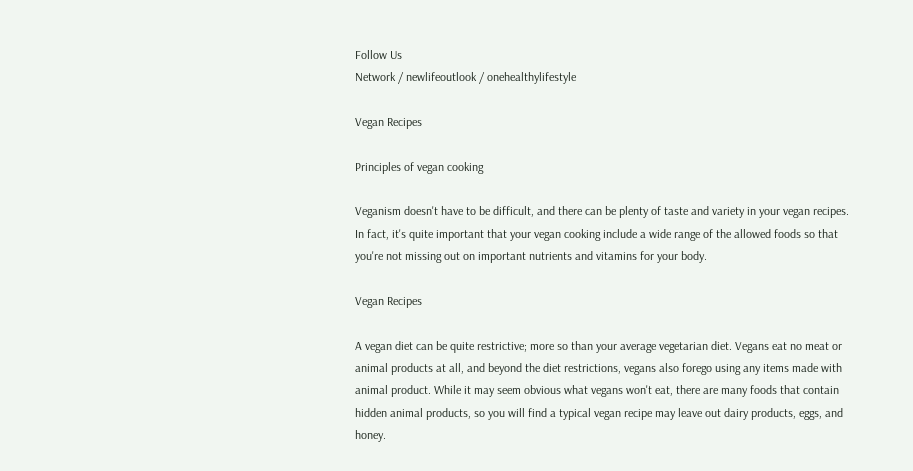Follow Us
Network / newlifeoutlook / onehealthylifestyle

Vegan Recipes

Principles of vegan cooking

Veganism doesn't have to be difficult, and there can be plenty of taste and variety in your vegan recipes. In fact, it's quite important that your vegan cooking include a wide range of the allowed foods so that you're not missing out on important nutrients and vitamins for your body.

Vegan Recipes

A vegan diet can be quite restrictive; more so than your average vegetarian diet. Vegans eat no meat or animal products at all, and beyond the diet restrictions, vegans also forego using any items made with animal product. While it may seem obvious what vegans won't eat, there are many foods that contain hidden animal products, so you will find a typical vegan recipe may leave out dairy products, eggs, and honey.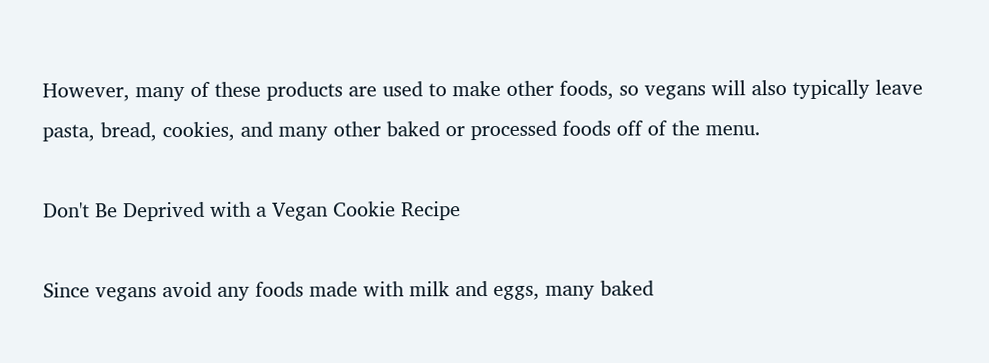However, many of these products are used to make other foods, so vegans will also typically leave pasta, bread, cookies, and many other baked or processed foods off of the menu.

Don't Be Deprived with a Vegan Cookie Recipe

Since vegans avoid any foods made with milk and eggs, many baked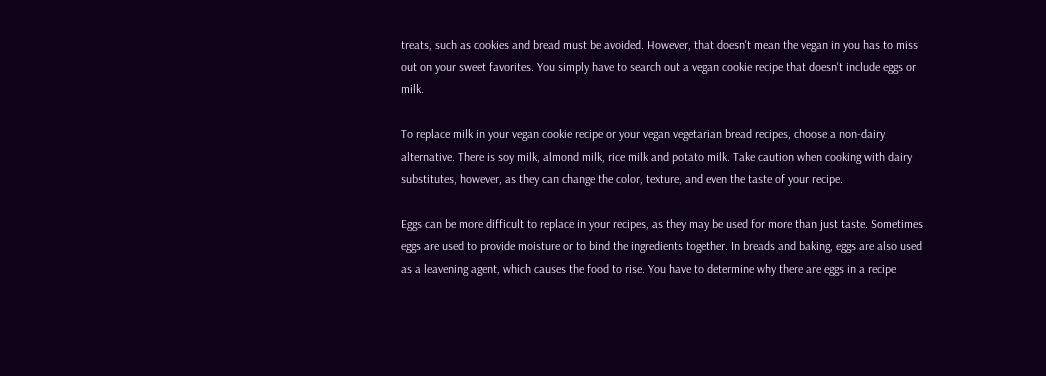treats, such as cookies and bread must be avoided. However, that doesn't mean the vegan in you has to miss out on your sweet favorites. You simply have to search out a vegan cookie recipe that doesn't include eggs or milk.

To replace milk in your vegan cookie recipe or your vegan vegetarian bread recipes, choose a non-dairy alternative. There is soy milk, almond milk, rice milk and potato milk. Take caution when cooking with dairy substitutes, however, as they can change the color, texture, and even the taste of your recipe.

Eggs can be more difficult to replace in your recipes, as they may be used for more than just taste. Sometimes eggs are used to provide moisture or to bind the ingredients together. In breads and baking, eggs are also used as a leavening agent, which causes the food to rise. You have to determine why there are eggs in a recipe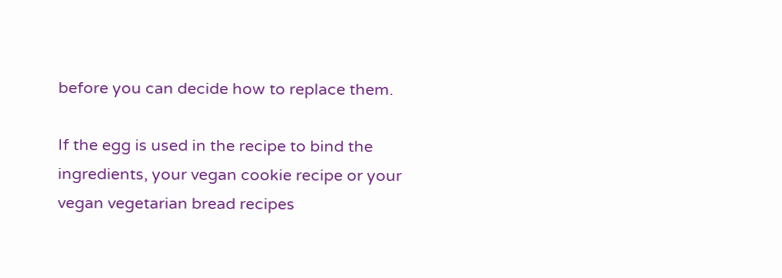before you can decide how to replace them.

If the egg is used in the recipe to bind the ingredients, your vegan cookie recipe or your vegan vegetarian bread recipes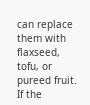can replace them with flaxseed, tofu, or pureed fruit. If the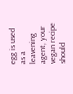egg is used as a leavening agent, your vegan recipe should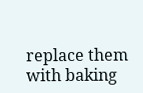replace them with baking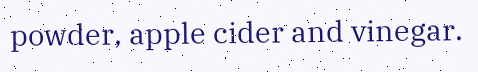powder, apple cider and vinegar.